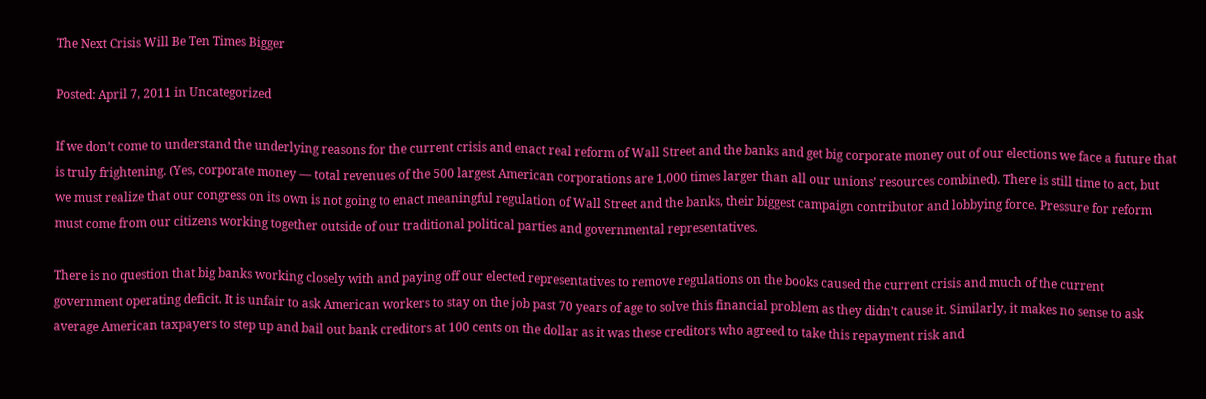The Next Crisis Will Be Ten Times Bigger

Posted: April 7, 2011 in Uncategorized

If we don’t come to understand the underlying reasons for the current crisis and enact real reform of Wall Street and the banks and get big corporate money out of our elections we face a future that is truly frightening. (Yes, corporate money — total revenues of the 500 largest American corporations are 1,000 times larger than all our unions’ resources combined). There is still time to act, but we must realize that our congress on its own is not going to enact meaningful regulation of Wall Street and the banks, their biggest campaign contributor and lobbying force. Pressure for reform must come from our citizens working together outside of our traditional political parties and governmental representatives.

There is no question that big banks working closely with and paying off our elected representatives to remove regulations on the books caused the current crisis and much of the current government operating deficit. It is unfair to ask American workers to stay on the job past 70 years of age to solve this financial problem as they didn’t cause it. Similarly, it makes no sense to ask average American taxpayers to step up and bail out bank creditors at 100 cents on the dollar as it was these creditors who agreed to take this repayment risk and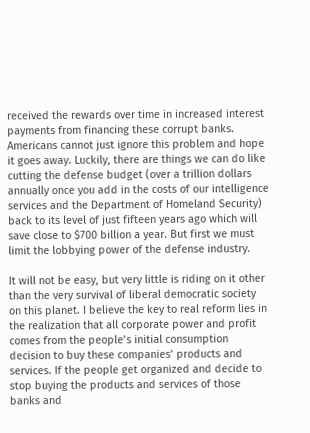received the rewards over time in increased interest payments from financing these corrupt banks. Americans cannot just ignore this problem and hope it goes away. Luckily, there are things we can do like cutting the defense budget (over a trillion dollars annually once you add in the costs of our intelligence services and the Department of Homeland Security) back to its level of just fifteen years ago which will save close to $700 billion a year. But first we must limit the lobbying power of the defense industry.

It will not be easy, but very little is riding on it other than the very survival of liberal democratic society on this planet. I believe the key to real reform lies in the realization that all corporate power and profit comes from the people’s initial consumption decision to buy these companies’ products and services. If the people get organized and decide to stop buying the products and services of those banks and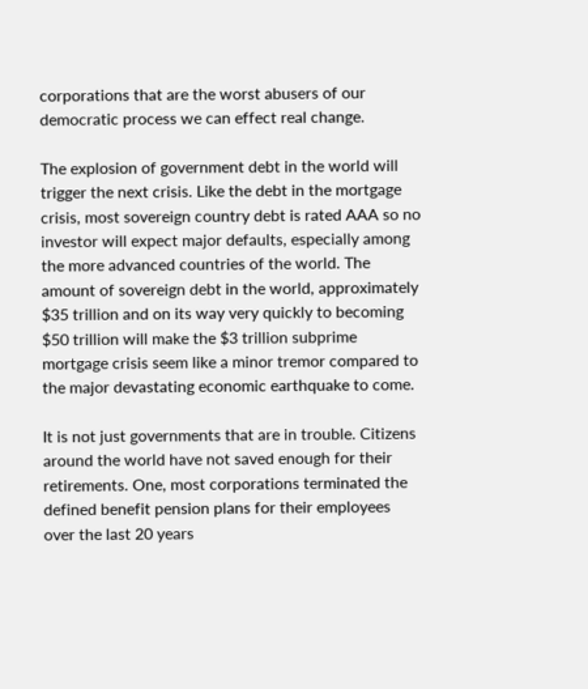corporations that are the worst abusers of our democratic process we can effect real change.

The explosion of government debt in the world will trigger the next crisis. Like the debt in the mortgage crisis, most sovereign country debt is rated AAA so no investor will expect major defaults, especially among the more advanced countries of the world. The amount of sovereign debt in the world, approximately $35 trillion and on its way very quickly to becoming $50 trillion will make the $3 trillion subprime mortgage crisis seem like a minor tremor compared to the major devastating economic earthquake to come.

It is not just governments that are in trouble. Citizens around the world have not saved enough for their retirements. One, most corporations terminated the defined benefit pension plans for their employees over the last 20 years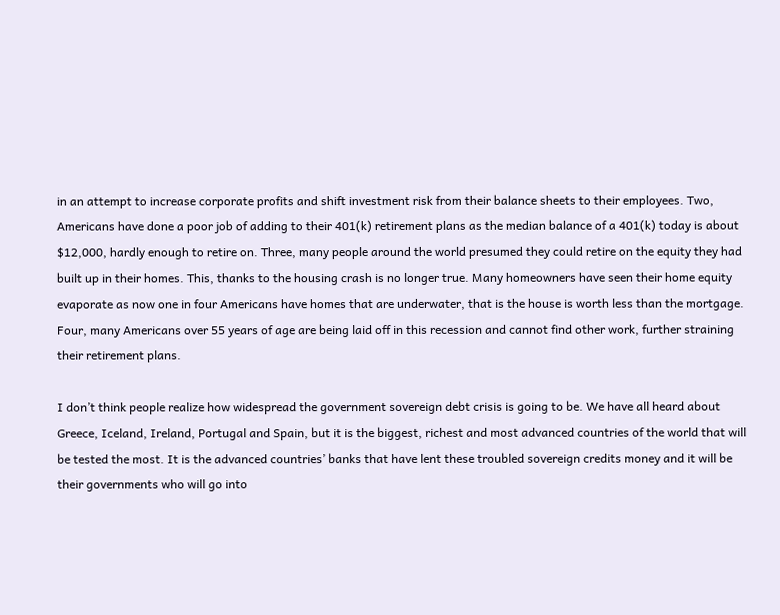in an attempt to increase corporate profits and shift investment risk from their balance sheets to their employees. Two, Americans have done a poor job of adding to their 401(k) retirement plans as the median balance of a 401(k) today is about $12,000, hardly enough to retire on. Three, many people around the world presumed they could retire on the equity they had built up in their homes. This, thanks to the housing crash is no longer true. Many homeowners have seen their home equity evaporate as now one in four Americans have homes that are underwater, that is the house is worth less than the mortgage. Four, many Americans over 55 years of age are being laid off in this recession and cannot find other work, further straining their retirement plans.

I don’t think people realize how widespread the government sovereign debt crisis is going to be. We have all heard about Greece, Iceland, Ireland, Portugal and Spain, but it is the biggest, richest and most advanced countries of the world that will be tested the most. It is the advanced countries’ banks that have lent these troubled sovereign credits money and it will be their governments who will go into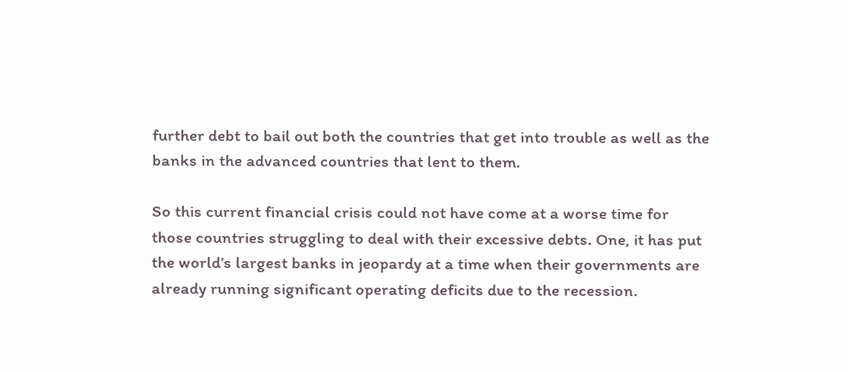further debt to bail out both the countries that get into trouble as well as the banks in the advanced countries that lent to them.

So this current financial crisis could not have come at a worse time for those countries struggling to deal with their excessive debts. One, it has put the world’s largest banks in jeopardy at a time when their governments are already running significant operating deficits due to the recession.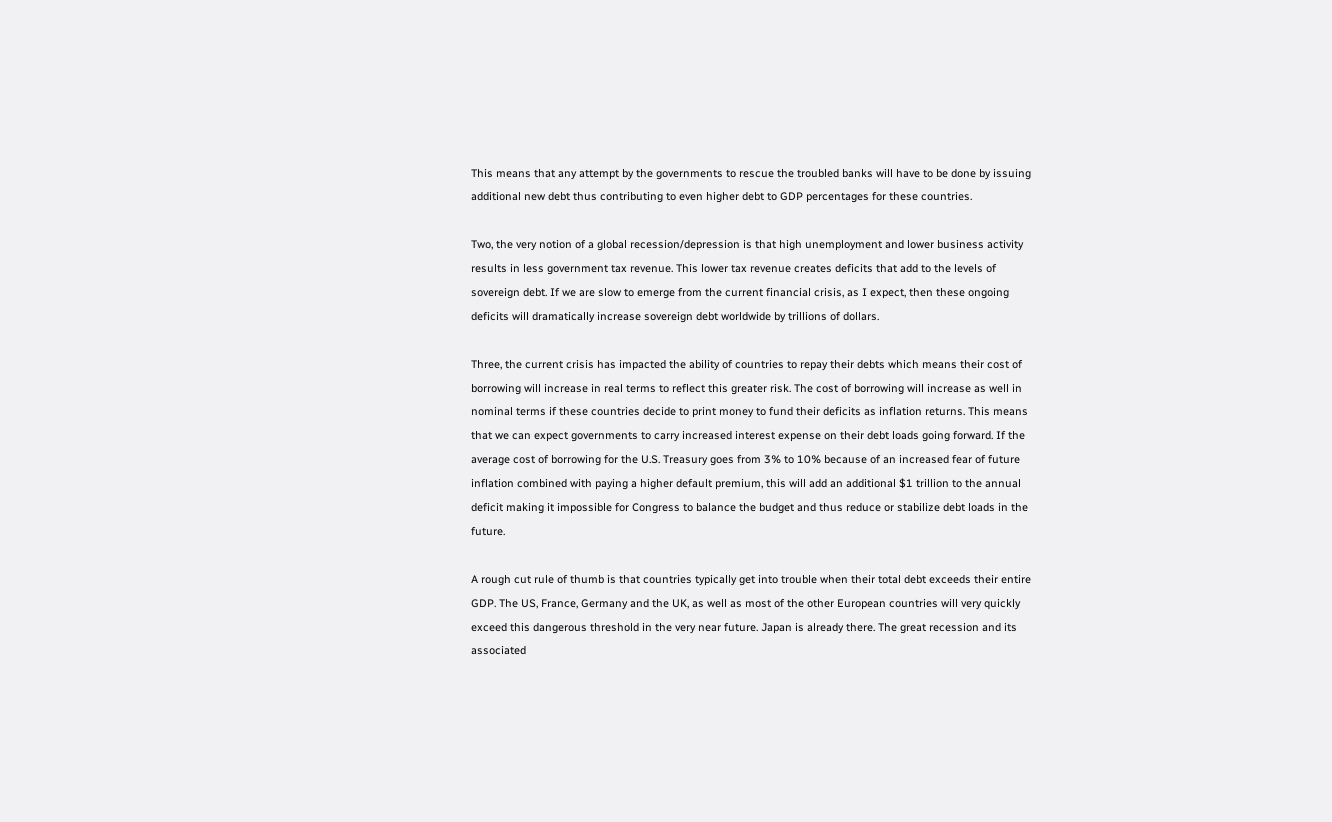This means that any attempt by the governments to rescue the troubled banks will have to be done by issuing additional new debt thus contributing to even higher debt to GDP percentages for these countries.

Two, the very notion of a global recession/depression is that high unemployment and lower business activity results in less government tax revenue. This lower tax revenue creates deficits that add to the levels of sovereign debt. If we are slow to emerge from the current financial crisis, as I expect, then these ongoing deficits will dramatically increase sovereign debt worldwide by trillions of dollars.

Three, the current crisis has impacted the ability of countries to repay their debts which means their cost of borrowing will increase in real terms to reflect this greater risk. The cost of borrowing will increase as well in nominal terms if these countries decide to print money to fund their deficits as inflation returns. This means that we can expect governments to carry increased interest expense on their debt loads going forward. If the average cost of borrowing for the U.S. Treasury goes from 3% to 10% because of an increased fear of future inflation combined with paying a higher default premium, this will add an additional $1 trillion to the annual deficit making it impossible for Congress to balance the budget and thus reduce or stabilize debt loads in the future.

A rough cut rule of thumb is that countries typically get into trouble when their total debt exceeds their entire GDP. The US, France, Germany and the UK, as well as most of the other European countries will very quickly exceed this dangerous threshold in the very near future. Japan is already there. The great recession and its associated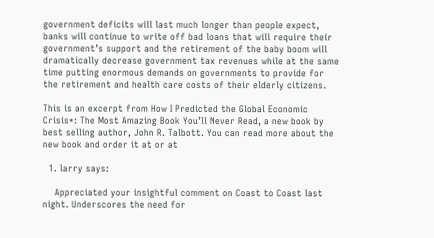government deficits will last much longer than people expect, banks will continue to write off bad loans that will require their government’s support and the retirement of the baby boom will dramatically decrease government tax revenues while at the same time putting enormous demands on governments to provide for the retirement and health care costs of their elderly citizens.

This is an excerpt from How I Predicted the Global Economic Crisis*: The Most Amazing Book You’ll Never Read, a new book by best selling author, John R. Talbott. You can read more about the new book and order it at or at

  1. larry says:

    Appreciated your insightful comment on Coast to Coast last night. Underscores the need for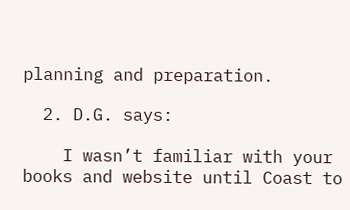planning and preparation.

  2. D.G. says:

    I wasn’t familiar with your books and website until Coast to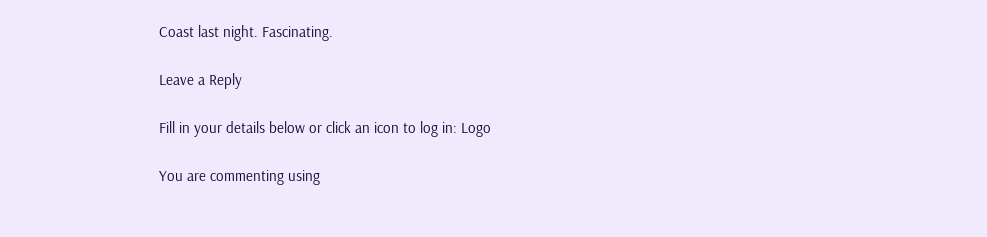Coast last night. Fascinating.

Leave a Reply

Fill in your details below or click an icon to log in: Logo

You are commenting using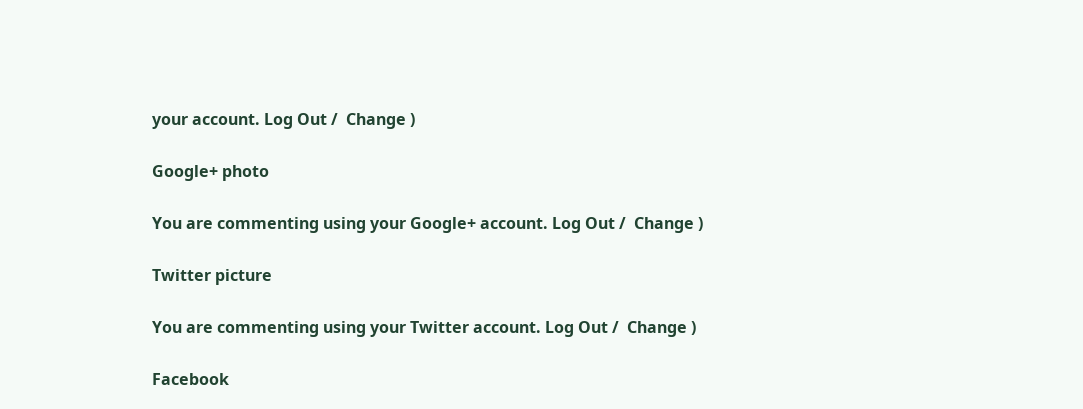your account. Log Out /  Change )

Google+ photo

You are commenting using your Google+ account. Log Out /  Change )

Twitter picture

You are commenting using your Twitter account. Log Out /  Change )

Facebook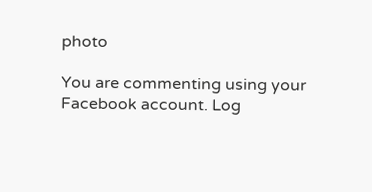photo

You are commenting using your Facebook account. Log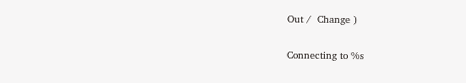Out /  Change )

Connecting to %s